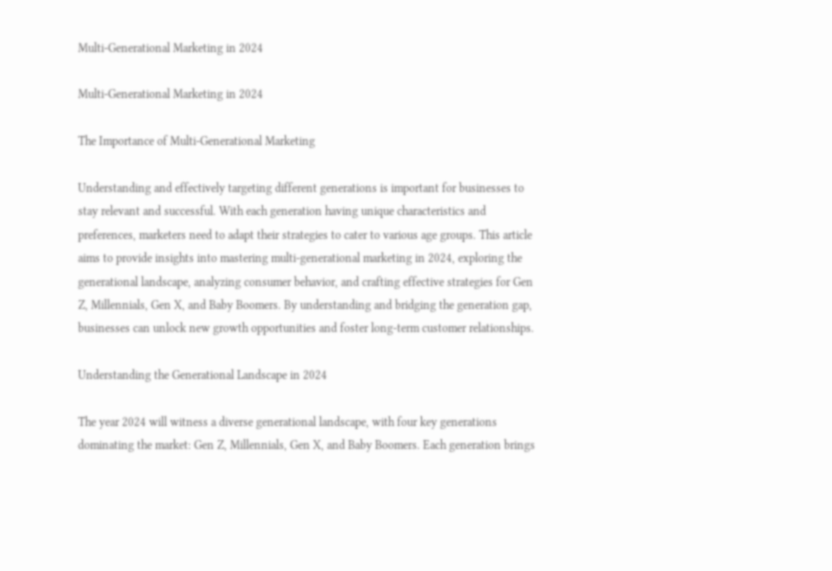Multi-Generational Marketing in 2024

Multi-Generational Marketing in 2024

The Importance of Multi-Generational Marketing

Understanding and effectively targeting different generations is important for businesses to stay relevant and successful. With each generation having unique characteristics and preferences, marketers need to adapt their strategies to cater to various age groups. This article aims to provide insights into mastering multi-generational marketing in 2024, exploring the generational landscape, analyzing consumer behavior, and crafting effective strategies for Gen Z, Millennials, Gen X, and Baby Boomers. By understanding and bridging the generation gap, businesses can unlock new growth opportunities and foster long-term customer relationships.

Understanding the Generational Landscape in 2024

The year 2024 will witness a diverse generational landscape, with four key generations dominating the market: Gen Z, Millennials, Gen X, and Baby Boomers. Each generation brings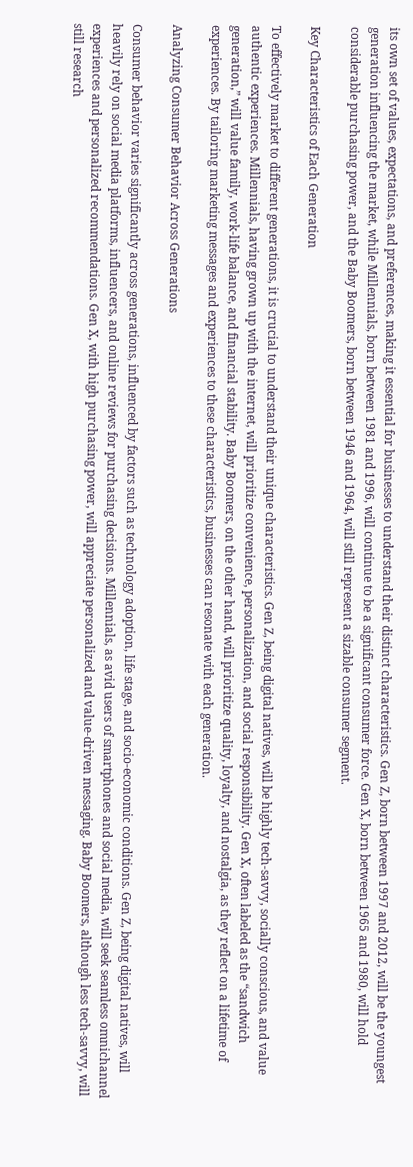its own set of values, expectations, and preferences, making it essential for businesses to understand their distinct characteristics. Gen Z, born between 1997 and 2012, will be the youngest generation influencing the market, while Millennials, born between 1981 and 1996, will continue to be a significant consumer force. Gen X, born between 1965 and 1980, will hold considerable purchasing power, and the Baby Boomers, born between 1946 and 1964, will still represent a sizable consumer segment.

Key Characteristics of Each Generation

To effectively market to different generations, it is crucial to understand their unique characteristics. Gen Z, being digital natives, will be highly tech-savvy, socially conscious, and value authentic experiences. Millennials, having grown up with the internet, will prioritize convenience, personalization, and social responsibility. Gen X, often labeled as the “sandwich generation,” will value family, work-life balance, and financial stability. Baby Boomers, on the other hand, will prioritize quality, loyalty, and nostalgia, as they reflect on a lifetime of experiences. By tailoring marketing messages and experiences to these characteristics, businesses can resonate with each generation.

Analyzing Consumer Behavior Across Generations

Consumer behavior varies significantly across generations, influenced by factors such as technology adoption, life stage, and socio-economic conditions. Gen Z, being digital natives, will heavily rely on social media platforms, influencers, and online reviews for purchasing decisions. Millennials, as avid users of smartphones and social media, will seek seamless omnichannel experiences and personalized recommendations. Gen X, with high purchasing power, will appreciate personalized and value-driven messaging. Baby Boomers, although less tech-savvy, will still research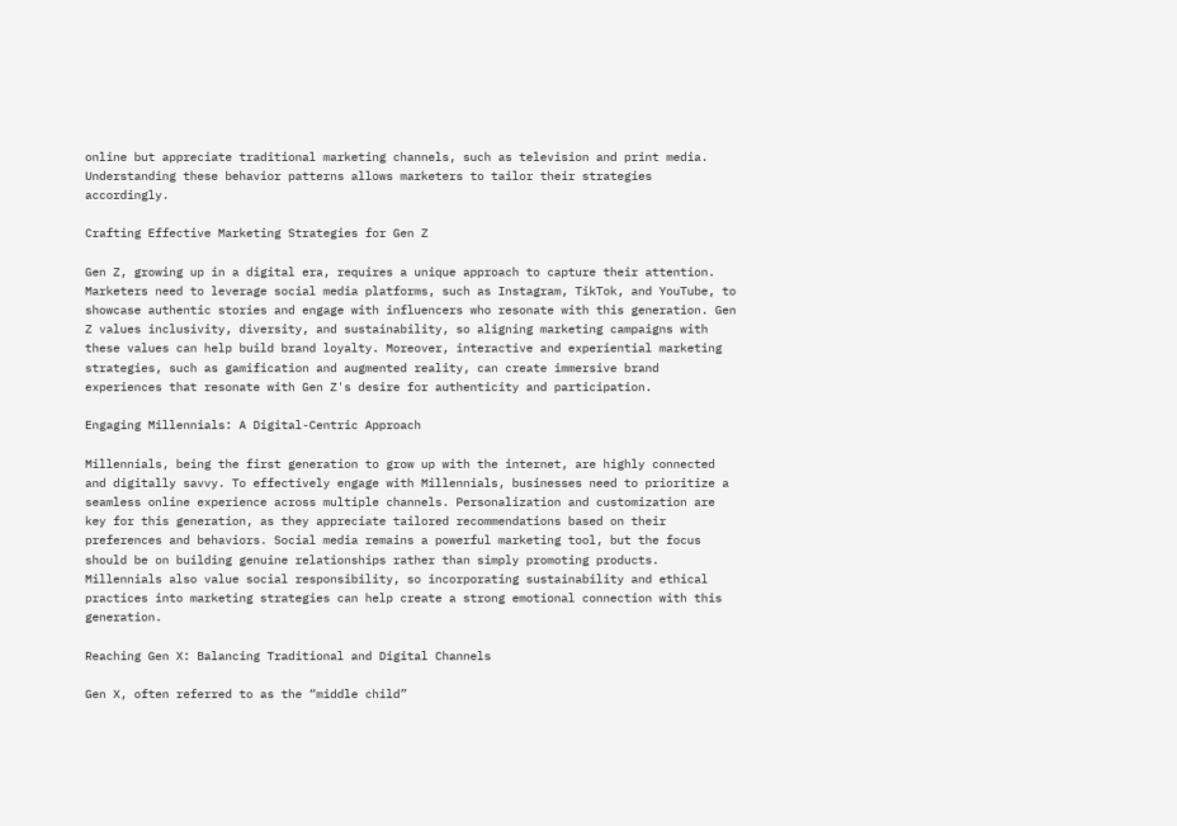online but appreciate traditional marketing channels, such as television and print media. Understanding these behavior patterns allows marketers to tailor their strategies accordingly.

Crafting Effective Marketing Strategies for Gen Z

Gen Z, growing up in a digital era, requires a unique approach to capture their attention. Marketers need to leverage social media platforms, such as Instagram, TikTok, and YouTube, to showcase authentic stories and engage with influencers who resonate with this generation. Gen Z values inclusivity, diversity, and sustainability, so aligning marketing campaigns with these values can help build brand loyalty. Moreover, interactive and experiential marketing strategies, such as gamification and augmented reality, can create immersive brand experiences that resonate with Gen Z's desire for authenticity and participation.

Engaging Millennials: A Digital-Centric Approach

Millennials, being the first generation to grow up with the internet, are highly connected and digitally savvy. To effectively engage with Millennials, businesses need to prioritize a seamless online experience across multiple channels. Personalization and customization are key for this generation, as they appreciate tailored recommendations based on their preferences and behaviors. Social media remains a powerful marketing tool, but the focus should be on building genuine relationships rather than simply promoting products. Millennials also value social responsibility, so incorporating sustainability and ethical practices into marketing strategies can help create a strong emotional connection with this generation.

Reaching Gen X: Balancing Traditional and Digital Channels

Gen X, often referred to as the “middle child”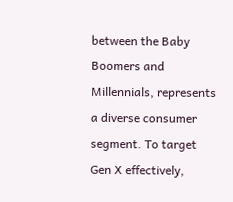between the Baby Boomers and Millennials, represents a diverse consumer segment. To target Gen X effectively,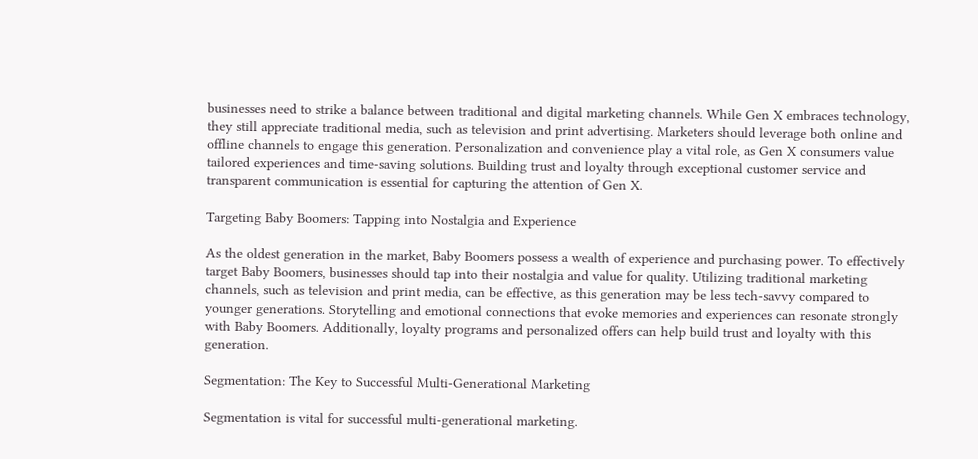businesses need to strike a balance between traditional and digital marketing channels. While Gen X embraces technology, they still appreciate traditional media, such as television and print advertising. Marketers should leverage both online and offline channels to engage this generation. Personalization and convenience play a vital role, as Gen X consumers value tailored experiences and time-saving solutions. Building trust and loyalty through exceptional customer service and transparent communication is essential for capturing the attention of Gen X.

Targeting Baby Boomers: Tapping into Nostalgia and Experience

As the oldest generation in the market, Baby Boomers possess a wealth of experience and purchasing power. To effectively target Baby Boomers, businesses should tap into their nostalgia and value for quality. Utilizing traditional marketing channels, such as television and print media, can be effective, as this generation may be less tech-savvy compared to younger generations. Storytelling and emotional connections that evoke memories and experiences can resonate strongly with Baby Boomers. Additionally, loyalty programs and personalized offers can help build trust and loyalty with this generation.

Segmentation: The Key to Successful Multi-Generational Marketing

Segmentation is vital for successful multi-generational marketing.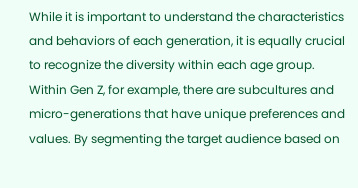While it is important to understand the characteristics and behaviors of each generation, it is equally crucial to recognize the diversity within each age group. Within Gen Z, for example, there are subcultures and micro-generations that have unique preferences and values. By segmenting the target audience based on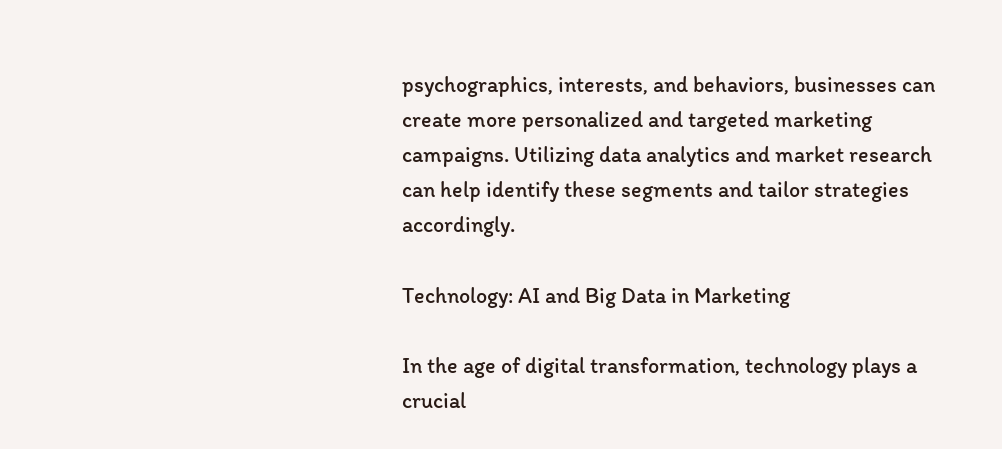psychographics, interests, and behaviors, businesses can create more personalized and targeted marketing campaigns. Utilizing data analytics and market research can help identify these segments and tailor strategies accordingly.

Technology: AI and Big Data in Marketing

In the age of digital transformation, technology plays a crucial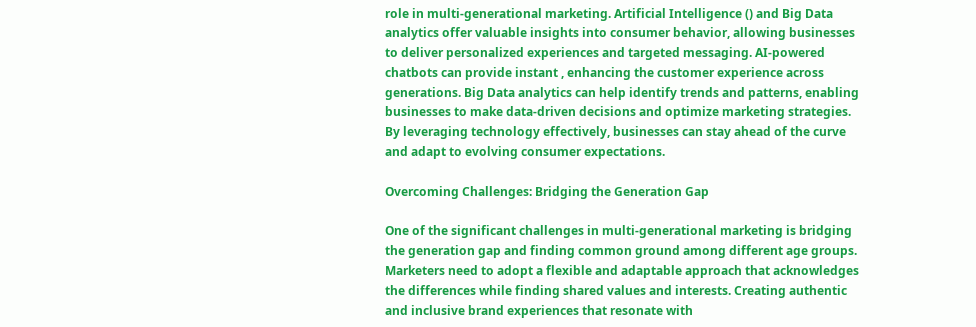role in multi-generational marketing. Artificial Intelligence () and Big Data analytics offer valuable insights into consumer behavior, allowing businesses to deliver personalized experiences and targeted messaging. AI-powered chatbots can provide instant , enhancing the customer experience across generations. Big Data analytics can help identify trends and patterns, enabling businesses to make data-driven decisions and optimize marketing strategies. By leveraging technology effectively, businesses can stay ahead of the curve and adapt to evolving consumer expectations.

Overcoming Challenges: Bridging the Generation Gap

One of the significant challenges in multi-generational marketing is bridging the generation gap and finding common ground among different age groups. Marketers need to adopt a flexible and adaptable approach that acknowledges the differences while finding shared values and interests. Creating authentic and inclusive brand experiences that resonate with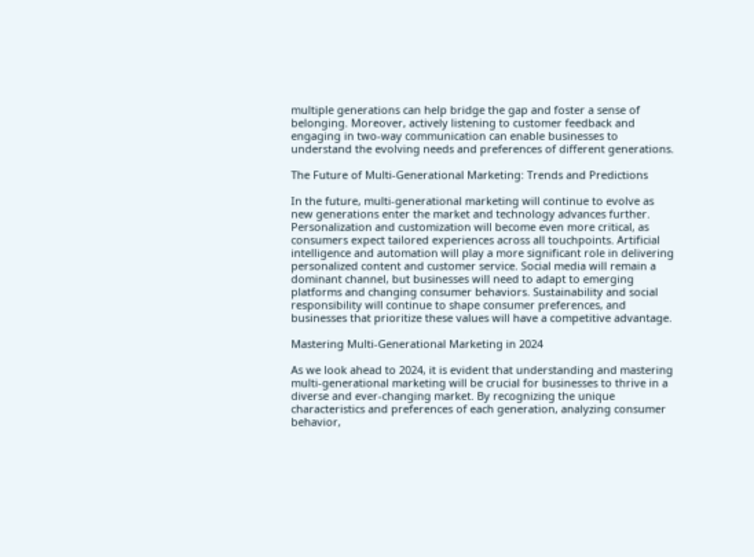multiple generations can help bridge the gap and foster a sense of belonging. Moreover, actively listening to customer feedback and engaging in two-way communication can enable businesses to understand the evolving needs and preferences of different generations.

The Future of Multi-Generational Marketing: Trends and Predictions

In the future, multi-generational marketing will continue to evolve as new generations enter the market and technology advances further. Personalization and customization will become even more critical, as consumers expect tailored experiences across all touchpoints. Artificial intelligence and automation will play a more significant role in delivering personalized content and customer service. Social media will remain a dominant channel, but businesses will need to adapt to emerging platforms and changing consumer behaviors. Sustainability and social responsibility will continue to shape consumer preferences, and businesses that prioritize these values will have a competitive advantage.

Mastering Multi-Generational Marketing in 2024

As we look ahead to 2024, it is evident that understanding and mastering multi-generational marketing will be crucial for businesses to thrive in a diverse and ever-changing market. By recognizing the unique characteristics and preferences of each generation, analyzing consumer behavior,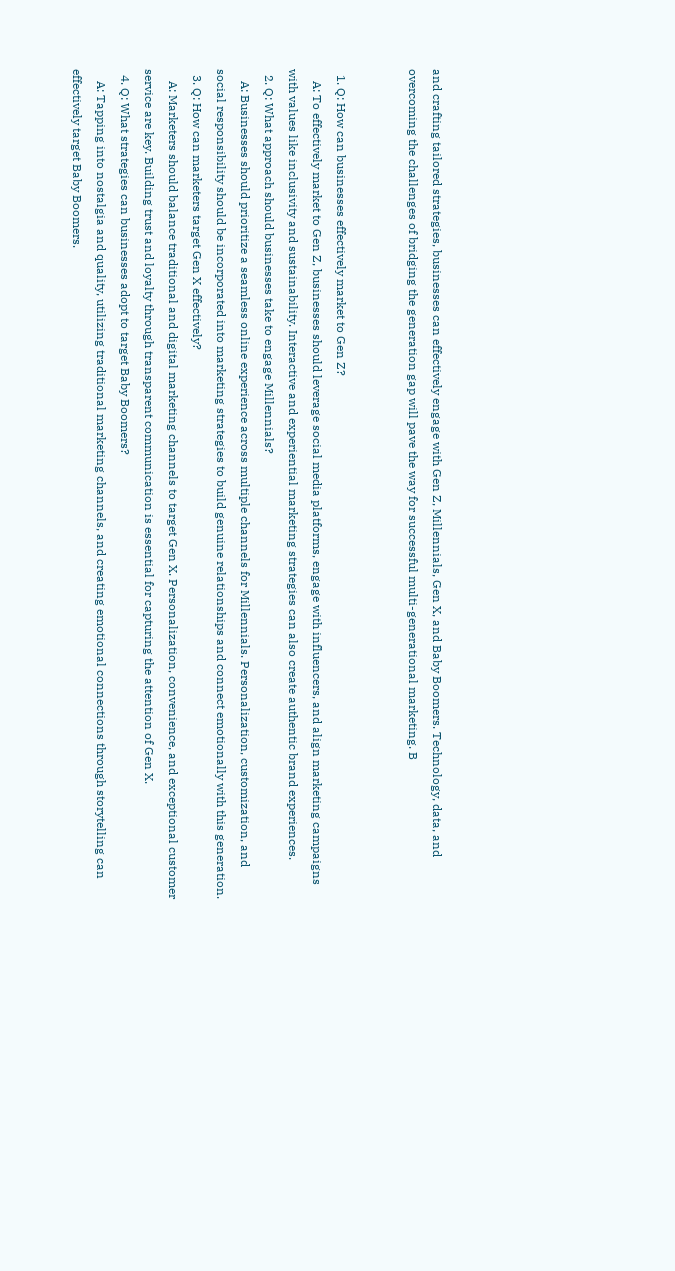and crafting tailored strategies, businesses can effectively engage with Gen Z, Millennials, Gen X, and Baby Boomers. Technology, data, and overcoming the challenges of bridging the generation gap will pave the way for successful multi-generational marketing. B


  1. Q: How can businesses effectively market to Gen Z?
    A: To effectively market to Gen Z, businesses should leverage social media platforms, engage with influencers, and align marketing campaigns with values like inclusivity and sustainability. Interactive and experiential marketing strategies can also create authentic brand experiences.
  2. Q: What approach should businesses take to engage Millennials?
    A: Businesses should prioritize a seamless online experience across multiple channels for Millennials. Personalization, customization, and social responsibility should be incorporated into marketing strategies to build genuine relationships and connect emotionally with this generation.
  3. Q: How can marketers target Gen X effectively?
    A: Marketers should balance traditional and digital marketing channels to target Gen X. Personalization, convenience, and exceptional customer service are key. Building trust and loyalty through transparent communication is essential for capturing the attention of Gen X.
  4. Q: What strategies can businesses adopt to target Baby Boomers?
    A: Tapping into nostalgia and quality, utilizing traditional marketing channels, and creating emotional connections through storytelling can effectively target Baby Boomers.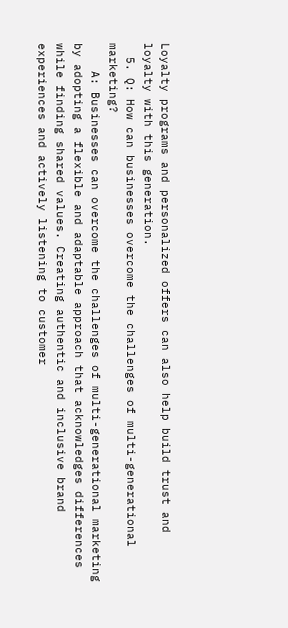Loyalty programs and personalized offers can also help build trust and loyalty with this generation.
  5. Q: How can businesses overcome the challenges of multi-generational marketing?
    A: Businesses can overcome the challenges of multi-generational marketing by adopting a flexible and adaptable approach that acknowledges differences while finding shared values. Creating authentic and inclusive brand experiences and actively listening to customer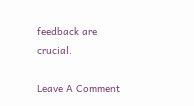feedback are crucial.

Leave A Comment